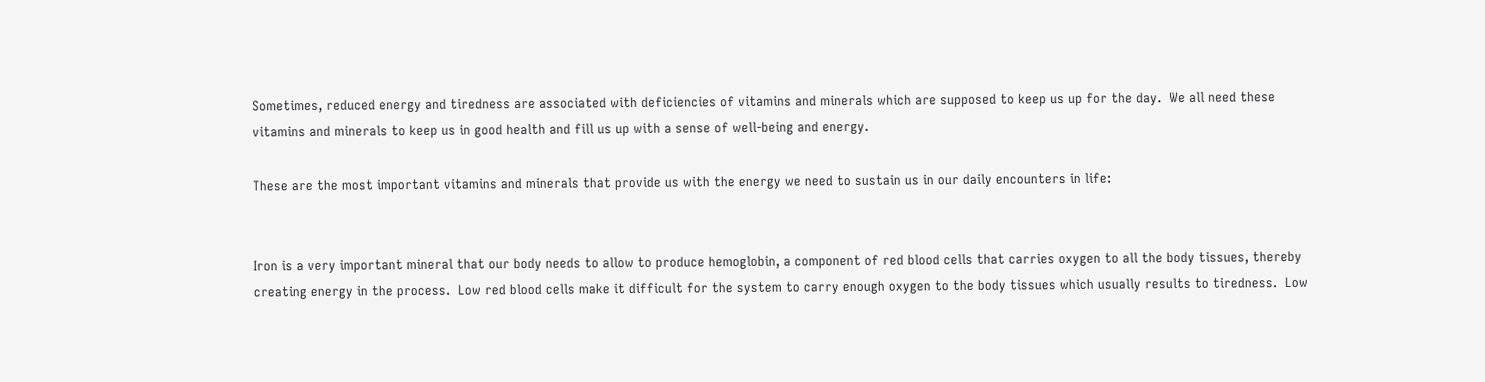Sometimes, reduced energy and tiredness are associated with deficiencies of vitamins and minerals which are supposed to keep us up for the day.  We all need these vitamins and minerals to keep us in good health and fill us up with a sense of well-being and energy.

These are the most important vitamins and minerals that provide us with the energy we need to sustain us in our daily encounters in life:


Iron is a very important mineral that our body needs to allow to produce hemoglobin, a component of red blood cells that carries oxygen to all the body tissues, thereby creating energy in the process.  Low red blood cells make it difficult for the system to carry enough oxygen to the body tissues which usually results to tiredness.  Low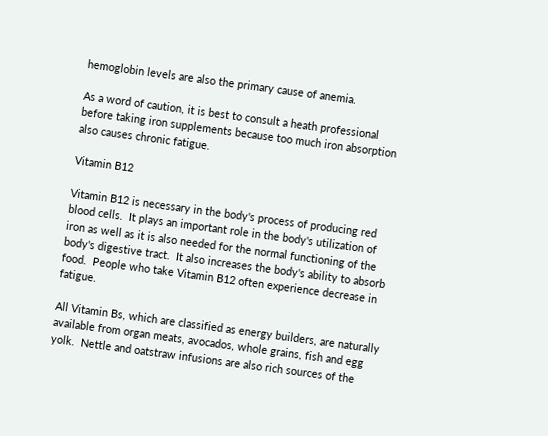hemoglobin levels are also the primary cause of anemia.

As a word of caution, it is best to consult a heath professional before taking iron supplements because too much iron absorption also causes chronic fatigue.

Vitamin B12

Vitamin B12 is necessary in the body's process of producing red blood cells.  It plays an important role in the body's utilization of iron as well as it is also needed for the normal functioning of the body's digestive tract.  It also increases the body's ability to absorb food.  People who take Vitamin B12 often experience decrease in fatigue.

All Vitamin Bs, which are classified as energy builders, are naturally available from organ meats, avocados, whole grains, fish and egg yolk.  Nettle and oatstraw infusions are also rich sources of the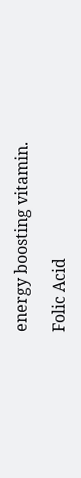energy boosting vitamin.

Folic Acid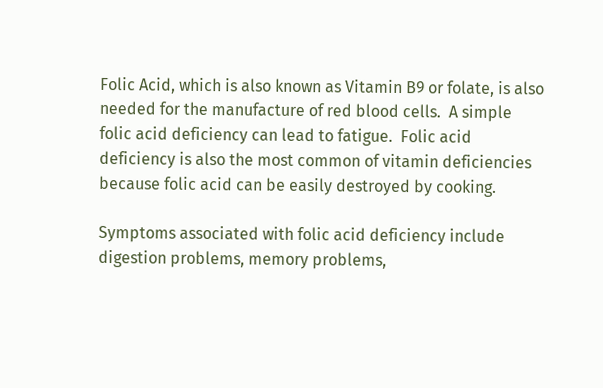Folic Acid, which is also known as Vitamin B9 or folate, is also needed for the manufacture of red blood cells.  A simple folic acid deficiency can lead to fatigue.  Folic acid deficiency is also the most common of vitamin deficiencies because folic acid can be easily destroyed by cooking.

Symptoms associated with folic acid deficiency include digestion problems, memory problems,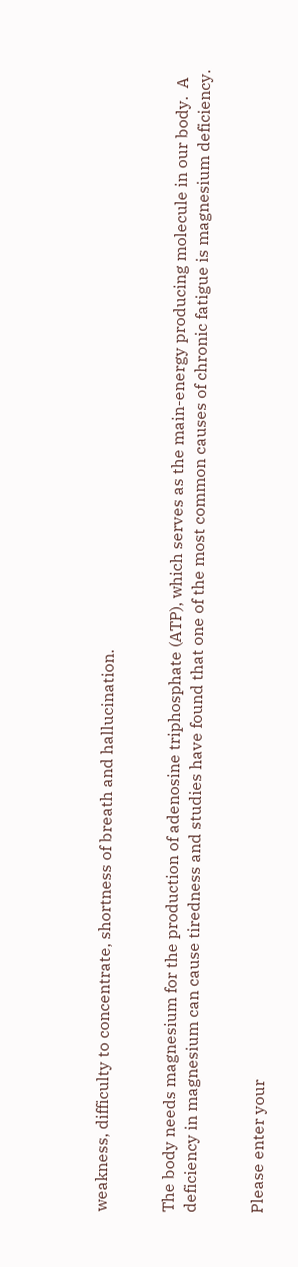weakness, difficulty to concentrate, shortness of breath and hallucination.


The body needs magnesium for the production of adenosine triphosphate (ATP), which serves as the main-energy producing molecule in our body.  A deficiency in magnesium can cause tiredness and studies have found that one of the most common causes of chronic fatigue is magnesium deficiency.


Please enter your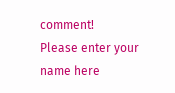comment!
Please enter your name here